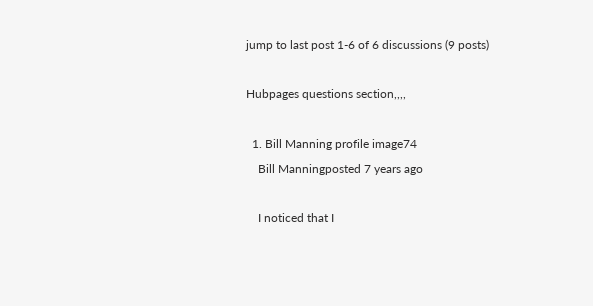jump to last post 1-6 of 6 discussions (9 posts)

Hubpages questions section,,,,

  1. Bill Manning profile image74
    Bill Manningposted 7 years ago

    I noticed that I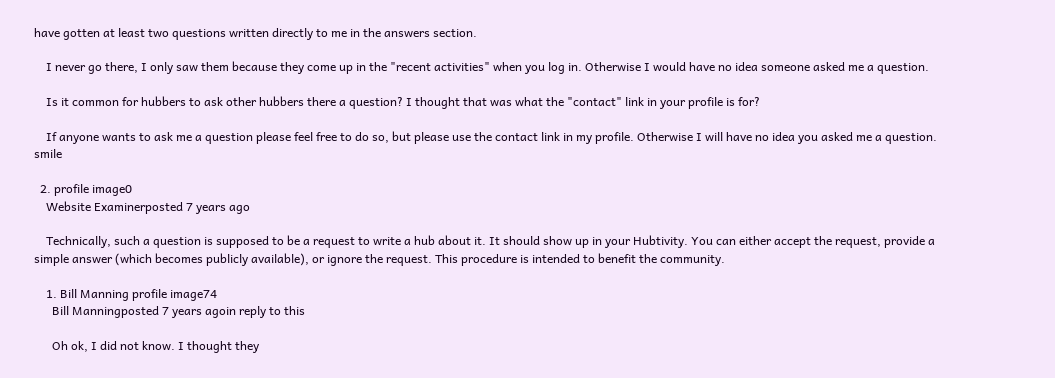have gotten at least two questions written directly to me in the answers section.

    I never go there, I only saw them because they come up in the "recent activities" when you log in. Otherwise I would have no idea someone asked me a question.

    Is it common for hubbers to ask other hubbers there a question? I thought that was what the "contact" link in your profile is for?

    If anyone wants to ask me a question please feel free to do so, but please use the contact link in my profile. Otherwise I will have no idea you asked me a question. smile

  2. profile image0
    Website Examinerposted 7 years ago

    Technically, such a question is supposed to be a request to write a hub about it. It should show up in your Hubtivity. You can either accept the request, provide a simple answer (which becomes publicly available), or ignore the request. This procedure is intended to benefit the community.

    1. Bill Manning profile image74
      Bill Manningposted 7 years agoin reply to this

      Oh ok, I did not know. I thought they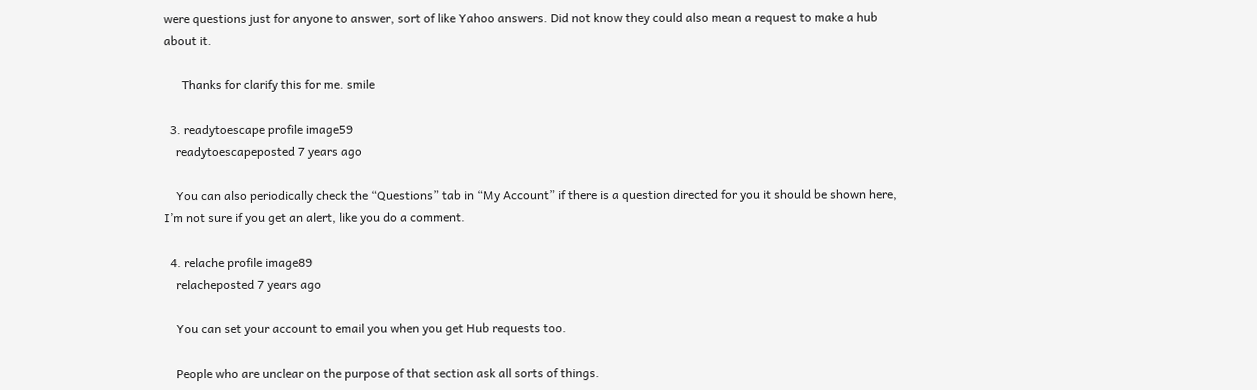were questions just for anyone to answer, sort of like Yahoo answers. Did not know they could also mean a request to make a hub about it.

      Thanks for clarify this for me. smile

  3. readytoescape profile image59
    readytoescapeposted 7 years ago

    You can also periodically check the “Questions” tab in “My Account” if there is a question directed for you it should be shown here, I’m not sure if you get an alert, like you do a comment.

  4. relache profile image89
    relacheposted 7 years ago

    You can set your account to email you when you get Hub requests too.

    People who are unclear on the purpose of that section ask all sorts of things.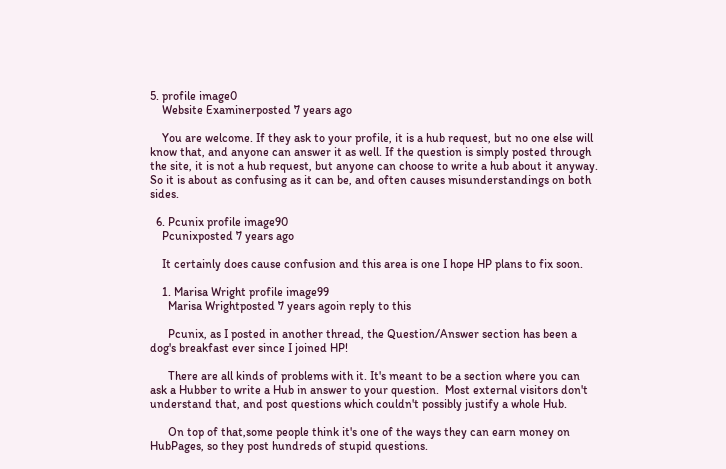5. profile image0
    Website Examinerposted 7 years ago

    You are welcome. If they ask to your profile, it is a hub request, but no one else will know that, and anyone can answer it as well. If the question is simply posted through the site, it is not a hub request, but anyone can choose to write a hub about it anyway. So it is about as confusing as it can be, and often causes misunderstandings on both sides.

  6. Pcunix profile image90
    Pcunixposted 7 years ago

    It certainly does cause confusion and this area is one I hope HP plans to fix soon.

    1. Marisa Wright profile image99
      Marisa Wrightposted 7 years agoin reply to this

      Pcunix, as I posted in another thread, the Question/Answer section has been a dog's breakfast ever since I joined HP!

      There are all kinds of problems with it. It's meant to be a section where you can ask a Hubber to write a Hub in answer to your question.  Most external visitors don't understand that, and post questions which couldn't possibly justify a whole Hub.

      On top of that,some people think it's one of the ways they can earn money on HubPages, so they post hundreds of stupid questions.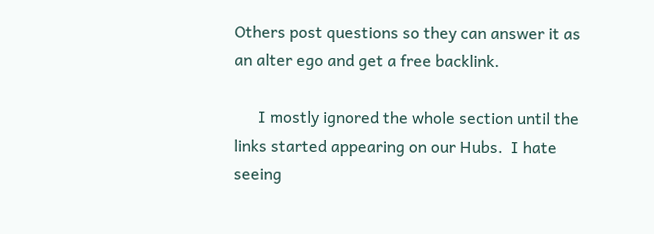Others post questions so they can answer it as an alter ego and get a free backlink.

      I mostly ignored the whole section until the links started appearing on our Hubs.  I hate seeing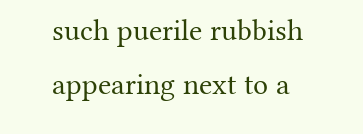such puerile rubbish appearing next to a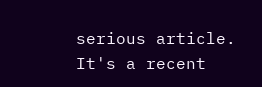serious article. It's a recent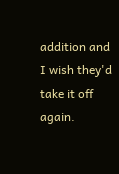addition and I wish they'd take it off again.